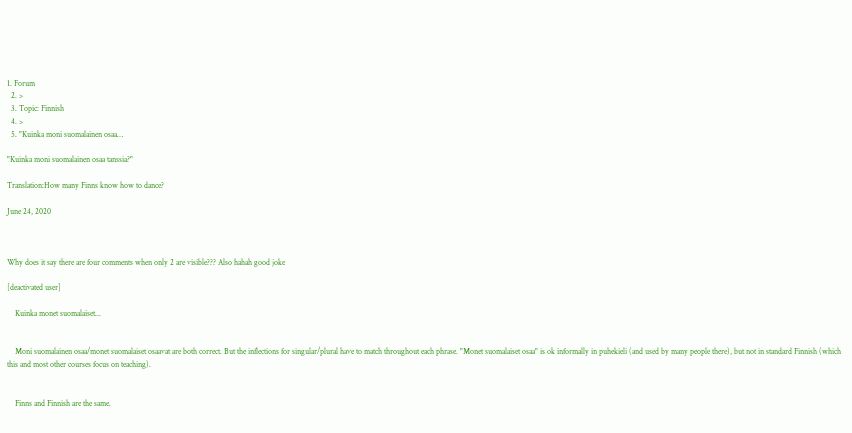1. Forum
  2. >
  3. Topic: Finnish
  4. >
  5. "Kuinka moni suomalainen osaa…

"Kuinka moni suomalainen osaa tanssia?"

Translation:How many Finns know how to dance?

June 24, 2020



Why does it say there are four comments when only 2 are visible??? Also hahah good joke

[deactivated user]

    Kuinka monet suomalaiset...


    Moni suomalainen osaa/monet suomalaiset osaavat are both correct. But the inflections for singular/plural have to match throughout each phrase. "Monet suomalaiset osaa" is ok informally in puhekieli (and used by many people there), but not in standard Finnish (which this and most other courses focus on teaching).


    Finns and Finnish are the same.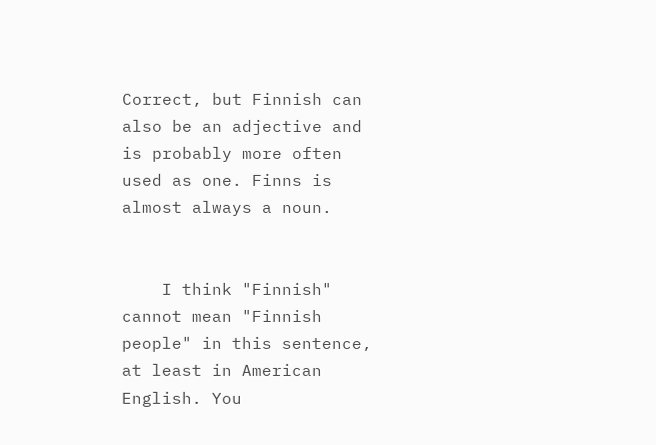Correct, but Finnish can also be an adjective and is probably more often used as one. Finns is almost always a noun.


    I think "Finnish" cannot mean "Finnish people" in this sentence, at least in American English. You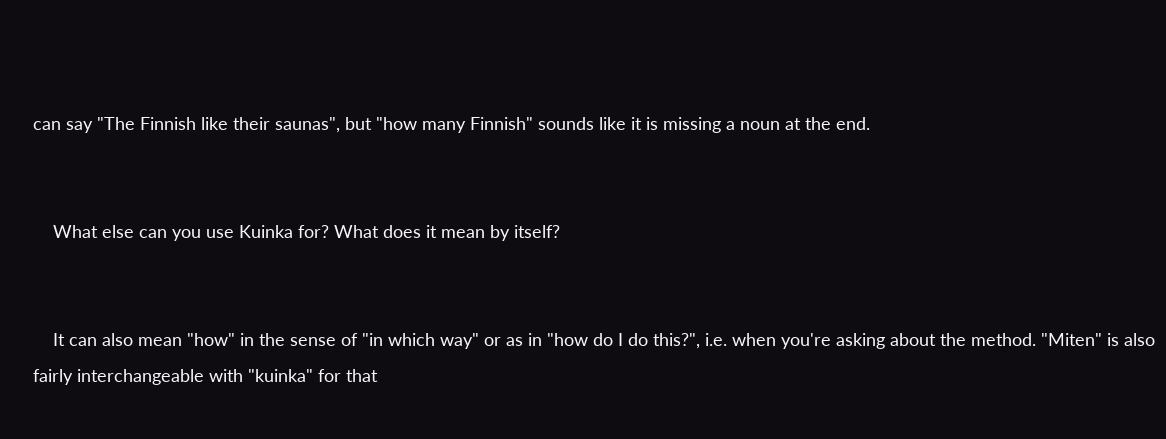can say "The Finnish like their saunas", but "how many Finnish" sounds like it is missing a noun at the end.


    What else can you use Kuinka for? What does it mean by itself?


    It can also mean "how" in the sense of "in which way" or as in "how do I do this?", i.e. when you're asking about the method. "Miten" is also fairly interchangeable with "kuinka" for that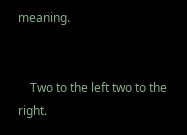meaning.


    Two to the left two to the right.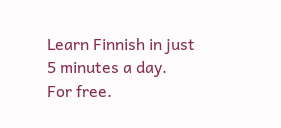Learn Finnish in just 5 minutes a day. For free.